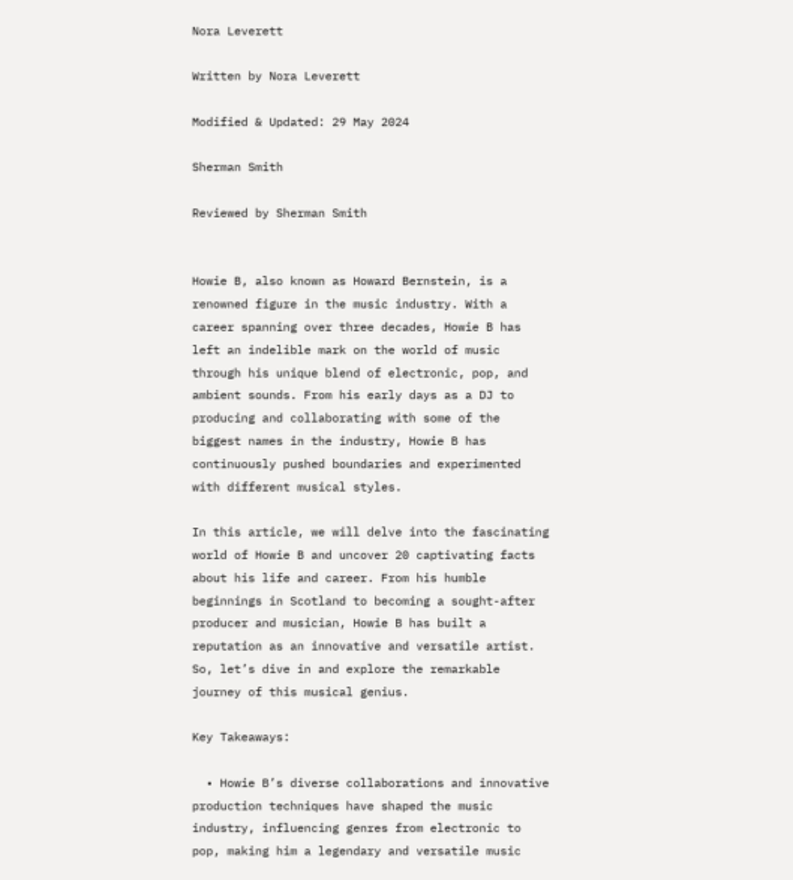Nora Leverett

Written by Nora Leverett

Modified & Updated: 29 May 2024

Sherman Smith

Reviewed by Sherman Smith


Howie B, also known as Howard Bernstein, is a renowned figure in the music industry. With a career spanning over three decades, Howie B has left an indelible mark on the world of music through his unique blend of electronic, pop, and ambient sounds. From his early days as a DJ to producing and collaborating with some of the biggest names in the industry, Howie B has continuously pushed boundaries and experimented with different musical styles.

In this article, we will delve into the fascinating world of Howie B and uncover 20 captivating facts about his life and career. From his humble beginnings in Scotland to becoming a sought-after producer and musician, Howie B has built a reputation as an innovative and versatile artist. So, let’s dive in and explore the remarkable journey of this musical genius.

Key Takeaways:

  • Howie B’s diverse collaborations and innovative production techniques have shaped the music industry, influencing genres from electronic to pop, making him a legendary and versatile music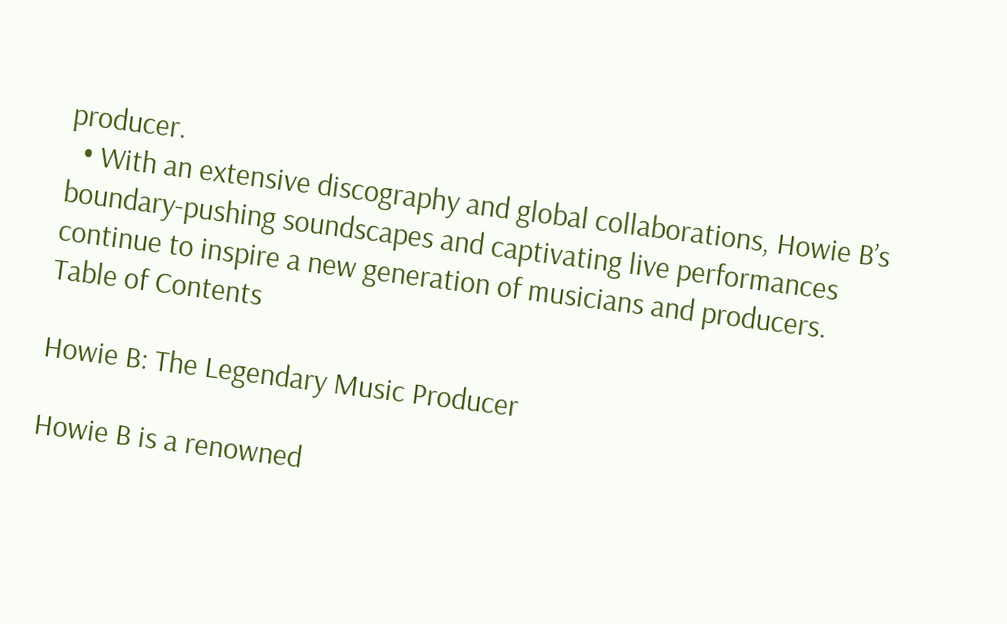producer.
  • With an extensive discography and global collaborations, Howie B’s boundary-pushing soundscapes and captivating live performances continue to inspire a new generation of musicians and producers.
Table of Contents

Howie B: The Legendary Music Producer

Howie B is a renowned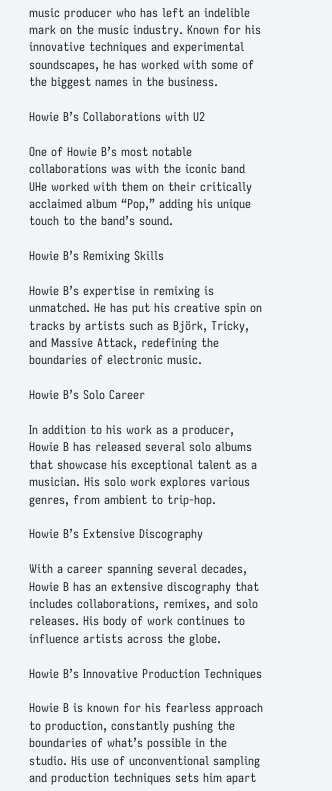music producer who has left an indelible mark on the music industry. Known for his innovative techniques and experimental soundscapes, he has worked with some of the biggest names in the business.

Howie B’s Collaborations with U2

One of Howie B’s most notable collaborations was with the iconic band UHe worked with them on their critically acclaimed album “Pop,” adding his unique touch to the band’s sound.

Howie B’s Remixing Skills

Howie B’s expertise in remixing is unmatched. He has put his creative spin on tracks by artists such as Björk, Tricky, and Massive Attack, redefining the boundaries of electronic music.

Howie B’s Solo Career

In addition to his work as a producer, Howie B has released several solo albums that showcase his exceptional talent as a musician. His solo work explores various genres, from ambient to trip-hop.

Howie B’s Extensive Discography

With a career spanning several decades, Howie B has an extensive discography that includes collaborations, remixes, and solo releases. His body of work continues to influence artists across the globe.

Howie B’s Innovative Production Techniques

Howie B is known for his fearless approach to production, constantly pushing the boundaries of what’s possible in the studio. His use of unconventional sampling and production techniques sets him apart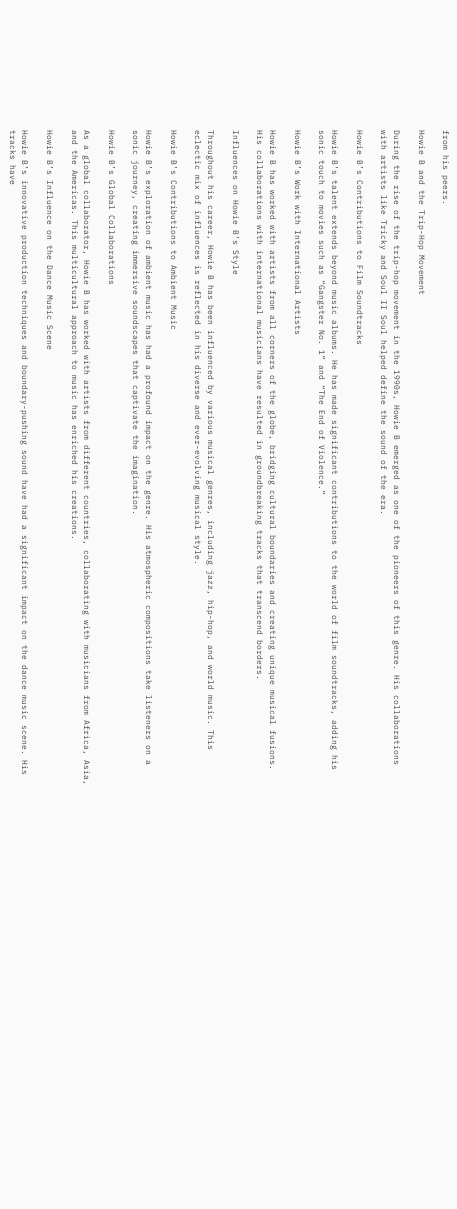from his peers.

Howie B and the Trip-Hop Movement

During the rise of the trip-hop movement in the 1990s, Howie B emerged as one of the pioneers of this genre. His collaborations with artists like Tricky and Soul II Soul helped define the sound of the era.

Howie B’s Contributions to Film Soundtracks

Howie B’s talent extends beyond music albums. He has made significant contributions to the world of film soundtracks, adding his sonic touch to movies such as “Gangster No. 1” and “The End of Violence.”

Howie B’s Work with International Artists

Howie B has worked with artists from all corners of the globe, bridging cultural boundaries and creating unique musical fusions. His collaborations with international musicians have resulted in groundbreaking tracks that transcend borders.

Influences on Howie B’s Style

Throughout his career, Howie B has been influenced by various musical genres, including jazz, hip-hop, and world music. This eclectic mix of influences is reflected in his diverse and ever-evolving musical style.

Howie B’s Contributions to Ambient Music

Howie B’s exploration of ambient music has had a profound impact on the genre. His atmospheric compositions take listeners on a sonic journey, creating immersive soundscapes that captivate the imagination.

Howie B’s Global Collaborations

As a global collaborator, Howie B has worked with artists from different countries, collaborating with musicians from Africa, Asia, and the Americas. This multicultural approach to music has enriched his creations.

Howie B’s Influence on the Dance Music Scene

Howie B’s innovative production techniques and boundary-pushing sound have had a significant impact on the dance music scene. His tracks have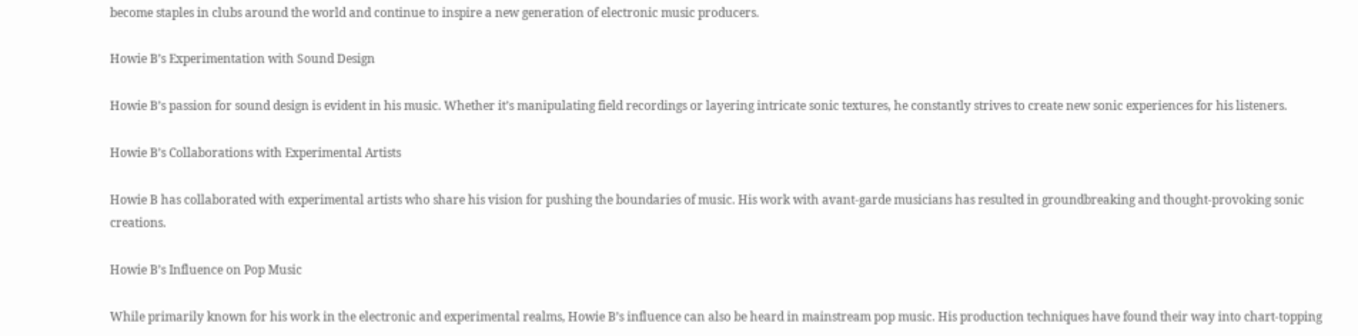become staples in clubs around the world and continue to inspire a new generation of electronic music producers.

Howie B’s Experimentation with Sound Design

Howie B’s passion for sound design is evident in his music. Whether it’s manipulating field recordings or layering intricate sonic textures, he constantly strives to create new sonic experiences for his listeners.

Howie B’s Collaborations with Experimental Artists

Howie B has collaborated with experimental artists who share his vision for pushing the boundaries of music. His work with avant-garde musicians has resulted in groundbreaking and thought-provoking sonic creations.

Howie B’s Influence on Pop Music

While primarily known for his work in the electronic and experimental realms, Howie B’s influence can also be heard in mainstream pop music. His production techniques have found their way into chart-topping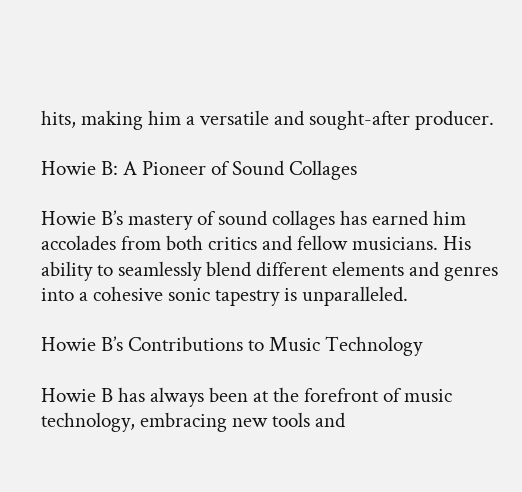hits, making him a versatile and sought-after producer.

Howie B: A Pioneer of Sound Collages

Howie B’s mastery of sound collages has earned him accolades from both critics and fellow musicians. His ability to seamlessly blend different elements and genres into a cohesive sonic tapestry is unparalleled.

Howie B’s Contributions to Music Technology

Howie B has always been at the forefront of music technology, embracing new tools and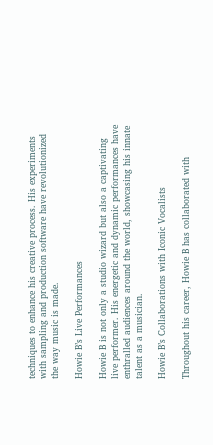techniques to enhance his creative process. His experiments with sampling and production software have revolutionized the way music is made.

Howie B’s Live Performances

Howie B is not only a studio wizard but also a captivating live performer. His energetic and dynamic performances have enthralled audiences around the world, showcasing his innate talent as a musician.

Howie B’s Collaborations with Iconic Vocalists

Throughout his career, Howie B has collaborated with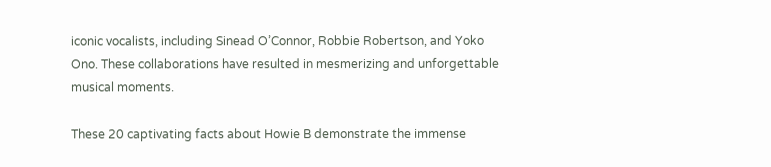iconic vocalists, including Sinead O’Connor, Robbie Robertson, and Yoko Ono. These collaborations have resulted in mesmerizing and unforgettable musical moments.

These 20 captivating facts about Howie B demonstrate the immense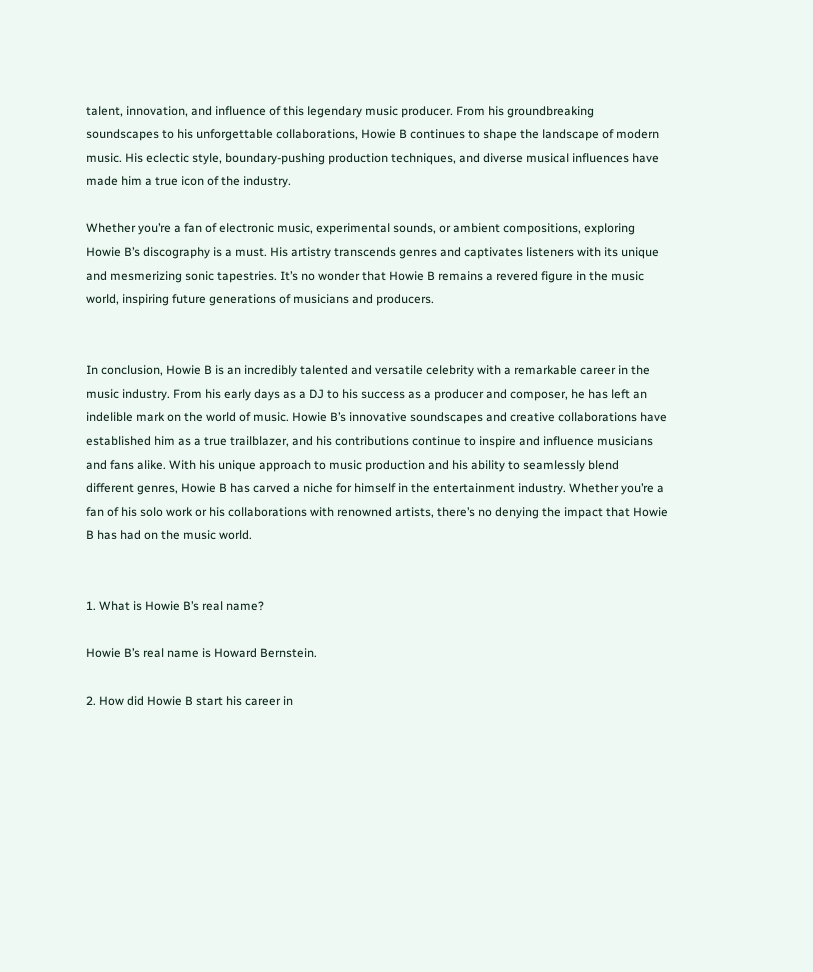talent, innovation, and influence of this legendary music producer. From his groundbreaking soundscapes to his unforgettable collaborations, Howie B continues to shape the landscape of modern music. His eclectic style, boundary-pushing production techniques, and diverse musical influences have made him a true icon of the industry.

Whether you’re a fan of electronic music, experimental sounds, or ambient compositions, exploring Howie B’s discography is a must. His artistry transcends genres and captivates listeners with its unique and mesmerizing sonic tapestries. It’s no wonder that Howie B remains a revered figure in the music world, inspiring future generations of musicians and producers.


In conclusion, Howie B is an incredibly talented and versatile celebrity with a remarkable career in the music industry. From his early days as a DJ to his success as a producer and composer, he has left an indelible mark on the world of music. Howie B’s innovative soundscapes and creative collaborations have established him as a true trailblazer, and his contributions continue to inspire and influence musicians and fans alike. With his unique approach to music production and his ability to seamlessly blend different genres, Howie B has carved a niche for himself in the entertainment industry. Whether you’re a fan of his solo work or his collaborations with renowned artists, there’s no denying the impact that Howie B has had on the music world.


1. What is Howie B’s real name?

Howie B’s real name is Howard Bernstein.

2. How did Howie B start his career in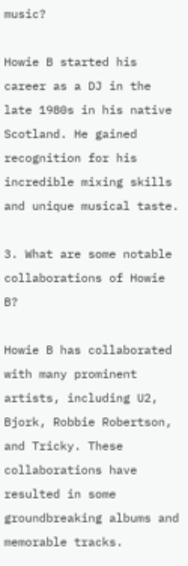music?

Howie B started his career as a DJ in the late 1980s in his native Scotland. He gained recognition for his incredible mixing skills and unique musical taste.

3. What are some notable collaborations of Howie B?

Howie B has collaborated with many prominent artists, including U2, Bjork, Robbie Robertson, and Tricky. These collaborations have resulted in some groundbreaking albums and memorable tracks.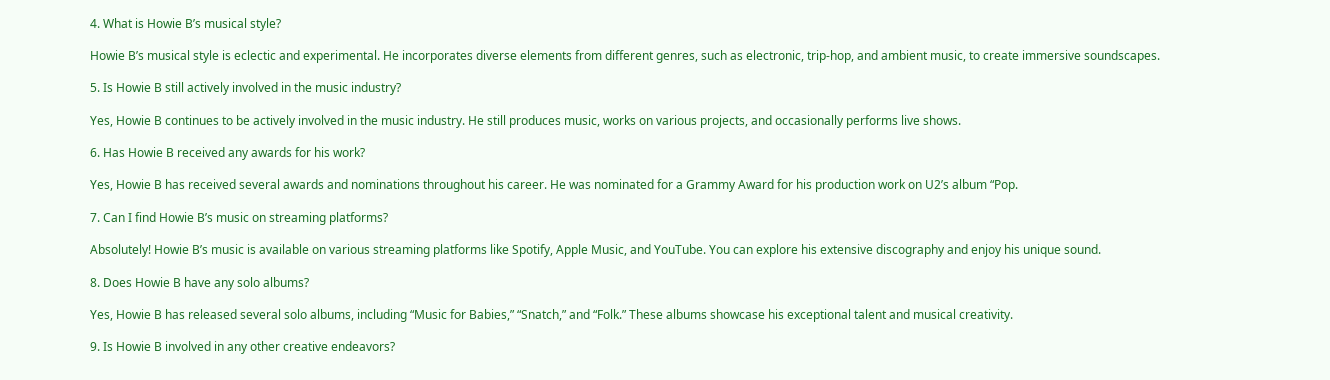4. What is Howie B’s musical style?

Howie B’s musical style is eclectic and experimental. He incorporates diverse elements from different genres, such as electronic, trip-hop, and ambient music, to create immersive soundscapes.

5. Is Howie B still actively involved in the music industry?

Yes, Howie B continues to be actively involved in the music industry. He still produces music, works on various projects, and occasionally performs live shows.

6. Has Howie B received any awards for his work?

Yes, Howie B has received several awards and nominations throughout his career. He was nominated for a Grammy Award for his production work on U2’s album “Pop.

7. Can I find Howie B’s music on streaming platforms?

Absolutely! Howie B’s music is available on various streaming platforms like Spotify, Apple Music, and YouTube. You can explore his extensive discography and enjoy his unique sound.

8. Does Howie B have any solo albums?

Yes, Howie B has released several solo albums, including “Music for Babies,” “Snatch,” and “Folk.” These albums showcase his exceptional talent and musical creativity.

9. Is Howie B involved in any other creative endeavors?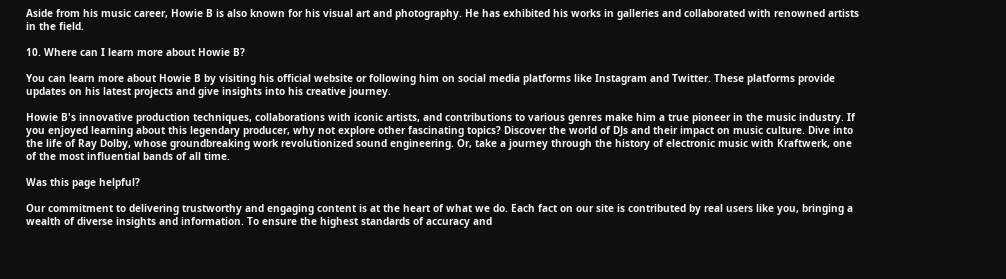Aside from his music career, Howie B is also known for his visual art and photography. He has exhibited his works in galleries and collaborated with renowned artists in the field.

10. Where can I learn more about Howie B?

You can learn more about Howie B by visiting his official website or following him on social media platforms like Instagram and Twitter. These platforms provide updates on his latest projects and give insights into his creative journey.

Howie B's innovative production techniques, collaborations with iconic artists, and contributions to various genres make him a true pioneer in the music industry. If you enjoyed learning about this legendary producer, why not explore other fascinating topics? Discover the world of DJs and their impact on music culture. Dive into the life of Ray Dolby, whose groundbreaking work revolutionized sound engineering. Or, take a journey through the history of electronic music with Kraftwerk, one of the most influential bands of all time.

Was this page helpful?

Our commitment to delivering trustworthy and engaging content is at the heart of what we do. Each fact on our site is contributed by real users like you, bringing a wealth of diverse insights and information. To ensure the highest standards of accuracy and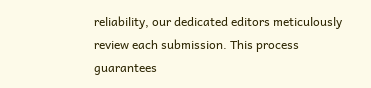reliability, our dedicated editors meticulously review each submission. This process guarantees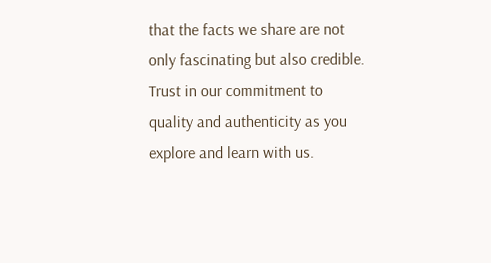that the facts we share are not only fascinating but also credible. Trust in our commitment to quality and authenticity as you explore and learn with us.